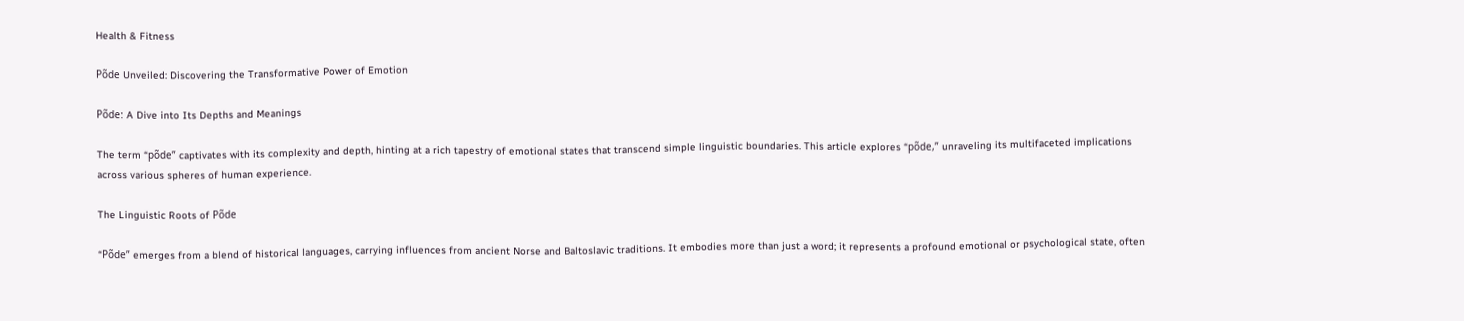Health & Fitness

Põde Unveiled: Discovering the Transformative Power of Emotion

Põde: A Dive into Its Depths and Meanings

The term “põde” captivates with its complexity and depth, hinting at a rich tapestry of emotional states that transcend simple linguistic boundaries. This article explores “põde,” unraveling its multifaceted implications across various spheres of human experience.

The Linguistic Roots of Põde

“Põde” emerges from a blend of historical languages, carrying influences from ancient Norse and Baltoslavic traditions. It embodies more than just a word; it represents a profound emotional or psychological state, often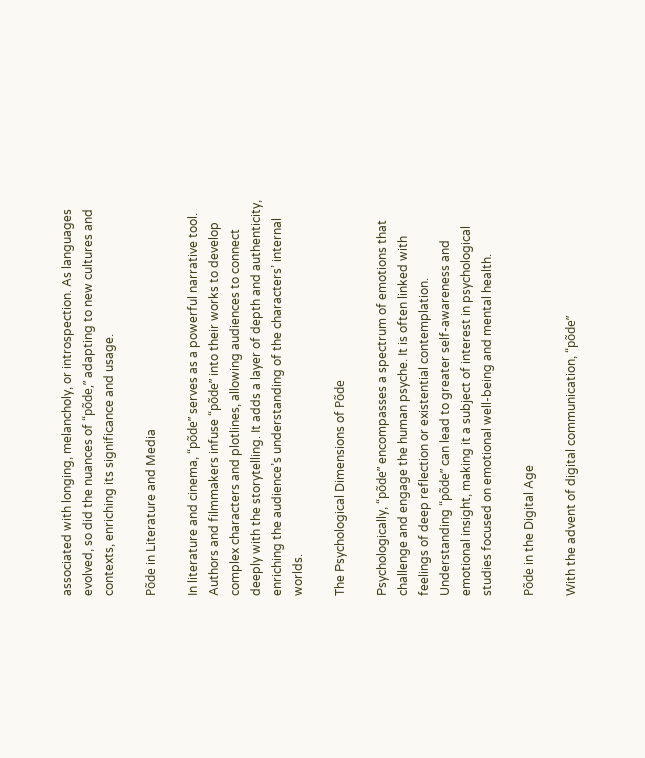associated with longing, melancholy, or introspection. As languages evolved, so did the nuances of “põde,” adapting to new cultures and contexts, enriching its significance and usage.

Põde in Literature and Media

In literature and cinema, “põde” serves as a powerful narrative tool. Authors and filmmakers infuse “põde” into their works to develop complex characters and plotlines, allowing audiences to connect deeply with the storytelling. It adds a layer of depth and authenticity, enriching the audience’s understanding of the characters’ internal worlds.

The Psychological Dimensions of Põde

Psychologically, “põde” encompasses a spectrum of emotions that challenge and engage the human psyche. It is often linked with feelings of deep reflection or existential contemplation. Understanding “põde” can lead to greater self-awareness and emotional insight, making it a subject of interest in psychological studies focused on emotional well-being and mental health.

Põde in the Digital Age

With the advent of digital communication, “põde”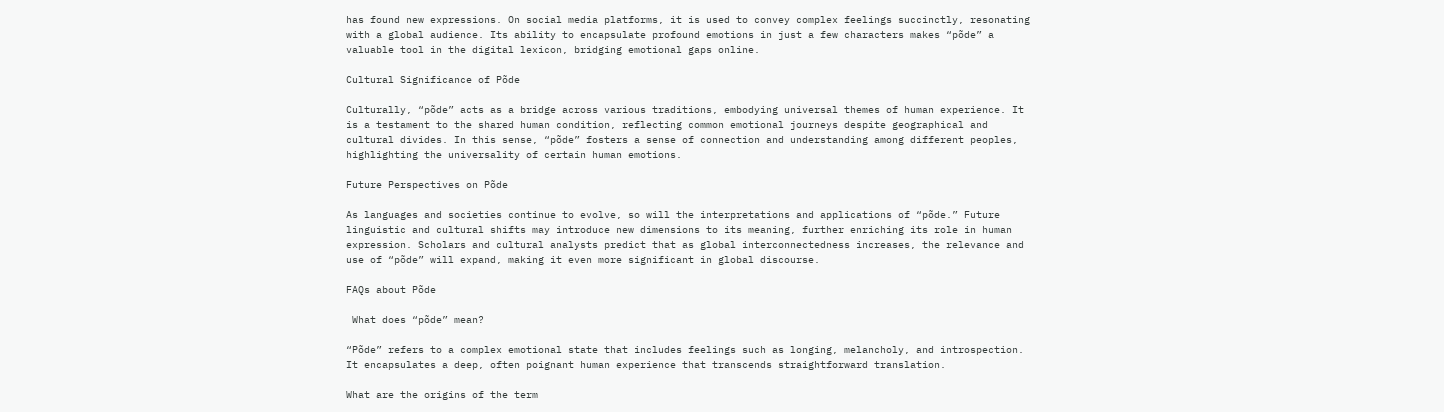has found new expressions. On social media platforms, it is used to convey complex feelings succinctly, resonating with a global audience. Its ability to encapsulate profound emotions in just a few characters makes “põde” a valuable tool in the digital lexicon, bridging emotional gaps online.

Cultural Significance of Põde

Culturally, “põde” acts as a bridge across various traditions, embodying universal themes of human experience. It is a testament to the shared human condition, reflecting common emotional journeys despite geographical and cultural divides. In this sense, “põde” fosters a sense of connection and understanding among different peoples, highlighting the universality of certain human emotions.

Future Perspectives on Põde

As languages and societies continue to evolve, so will the interpretations and applications of “põde.” Future linguistic and cultural shifts may introduce new dimensions to its meaning, further enriching its role in human expression. Scholars and cultural analysts predict that as global interconnectedness increases, the relevance and use of “põde” will expand, making it even more significant in global discourse.

FAQs about Põde

 What does “põde” mean?

“Põde” refers to a complex emotional state that includes feelings such as longing, melancholy, and introspection. It encapsulates a deep, often poignant human experience that transcends straightforward translation.

What are the origins of the term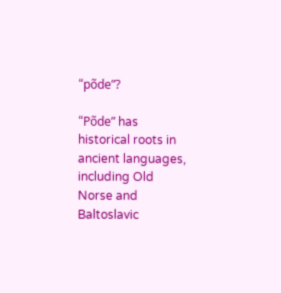“põde”?

“Põde” has historical roots in ancient languages, including Old Norse and Baltoslavic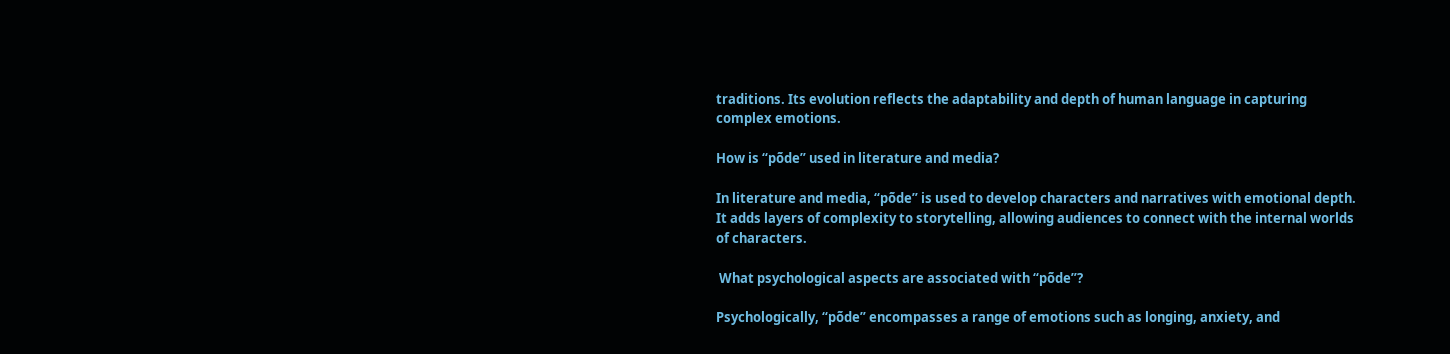traditions. Its evolution reflects the adaptability and depth of human language in capturing complex emotions.

How is “põde” used in literature and media?

In literature and media, “põde” is used to develop characters and narratives with emotional depth. It adds layers of complexity to storytelling, allowing audiences to connect with the internal worlds of characters.

 What psychological aspects are associated with “põde”?

Psychologically, “põde” encompasses a range of emotions such as longing, anxiety, and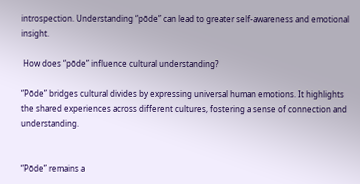introspection. Understanding “põde” can lead to greater self-awareness and emotional insight.

 How does “põde” influence cultural understanding?

“Põde” bridges cultural divides by expressing universal human emotions. It highlights the shared experiences across different cultures, fostering a sense of connection and understanding.


“Põde” remains a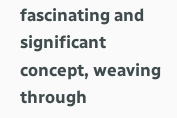fascinating and significant concept, weaving through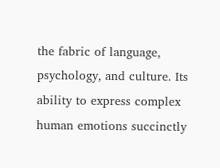the fabric of language, psychology, and culture. Its ability to express complex human emotions succinctly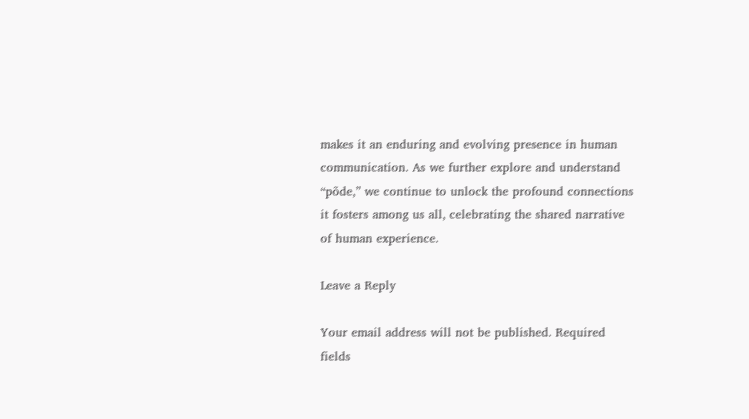makes it an enduring and evolving presence in human communication. As we further explore and understand “põde,” we continue to unlock the profound connections it fosters among us all, celebrating the shared narrative of human experience.

Leave a Reply

Your email address will not be published. Required fields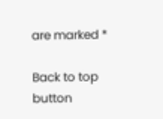are marked *

Back to top button